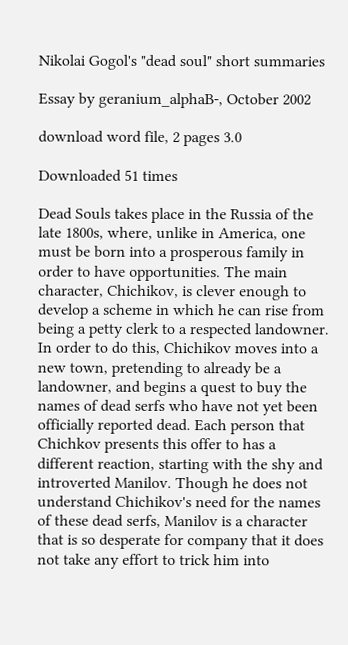Nikolai Gogol's "dead soul" short summaries

Essay by geranium_alphaB-, October 2002

download word file, 2 pages 3.0

Downloaded 51 times

Dead Souls takes place in the Russia of the late 1800s, where, unlike in America, one must be born into a prosperous family in order to have opportunities. The main character, Chichikov, is clever enough to develop a scheme in which he can rise from being a petty clerk to a respected landowner. In order to do this, Chichikov moves into a new town, pretending to already be a landowner, and begins a quest to buy the names of dead serfs who have not yet been officially reported dead. Each person that Chichkov presents this offer to has a different reaction, starting with the shy and introverted Manilov. Though he does not understand Chichikov's need for the names of these dead serfs, Manilov is a character that is so desperate for company that it does not take any effort to trick him into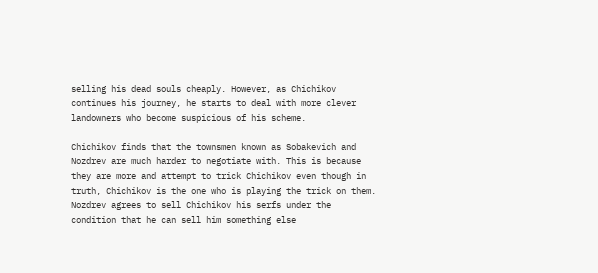selling his dead souls cheaply. However, as Chichikov continues his journey, he starts to deal with more clever landowners who become suspicious of his scheme.

Chichikov finds that the townsmen known as Sobakevich and Nozdrev are much harder to negotiate with. This is because they are more and attempt to trick Chichikov even though in truth, Chichikov is the one who is playing the trick on them. Nozdrev agrees to sell Chichikov his serfs under the condition that he can sell him something else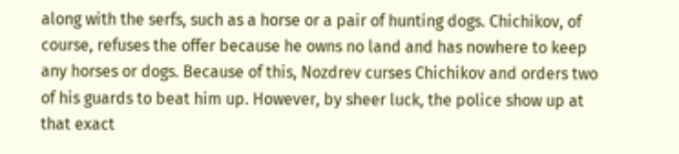along with the serfs, such as a horse or a pair of hunting dogs. Chichikov, of course, refuses the offer because he owns no land and has nowhere to keep any horses or dogs. Because of this, Nozdrev curses Chichikov and orders two of his guards to beat him up. However, by sheer luck, the police show up at that exact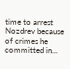time to arrest Nozdrev because of crimes he committed in...